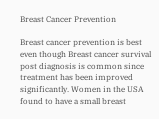Breast Cancer Prevention

Breast cancer prevention is best even though Breast cancer survival post diagnosis is common since treatment has been improved significantly. Women in the USA found to have a small breast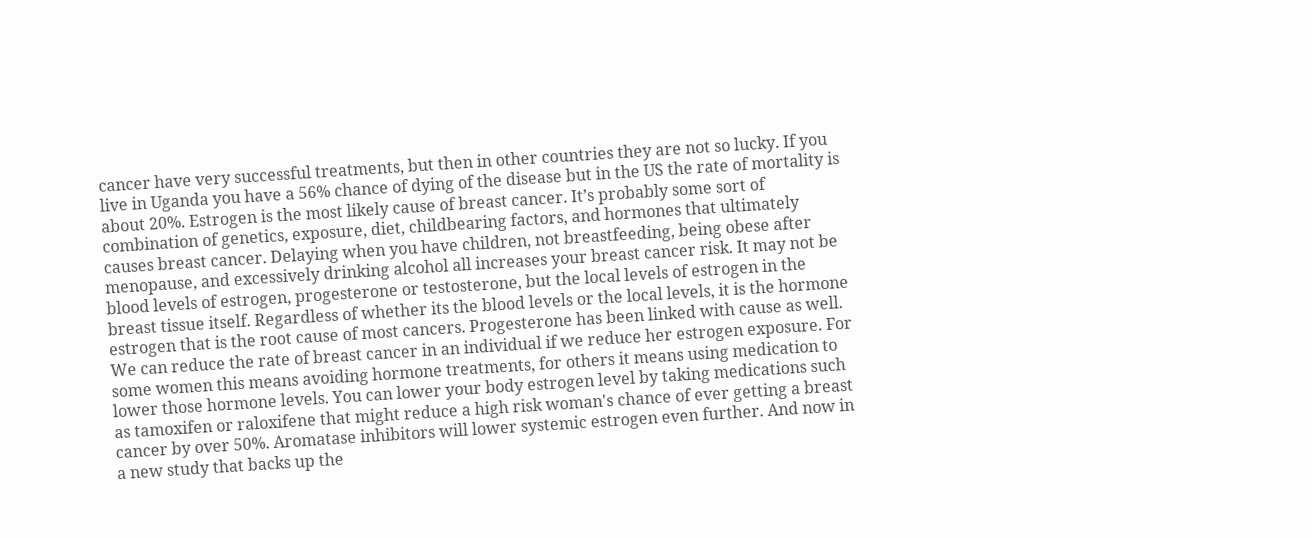cancer have very successful treatments, but then in other countries they are not so lucky. If you live in Uganda you have a 56% chance of dying of the disease but in the US the rate of mortality is about 20%. Estrogen is the most likely cause of breast cancer. It’s probably some sort of combination of genetics, exposure, diet, childbearing factors, and hormones that ultimately causes breast cancer. Delaying when you have children, not breastfeeding, being obese after menopause, and excessively drinking alcohol all increases your breast cancer risk. It may not be blood levels of estrogen, progesterone or testosterone, but the local levels of estrogen in the breast tissue itself. Regardless of whether its the blood levels or the local levels, it is the hormone estrogen that is the root cause of most cancers. Progesterone has been linked with cause as well. We can reduce the rate of breast cancer in an individual if we reduce her estrogen exposure. For some women this means avoiding hormone treatments, for others it means using medication to lower those hormone levels. You can lower your body estrogen level by taking medications such as tamoxifen or raloxifene that might reduce a high risk woman's chance of ever getting a breast cancer by over 50%. Aromatase inhibitors will lower systemic estrogen even further. And now in a new study that backs up the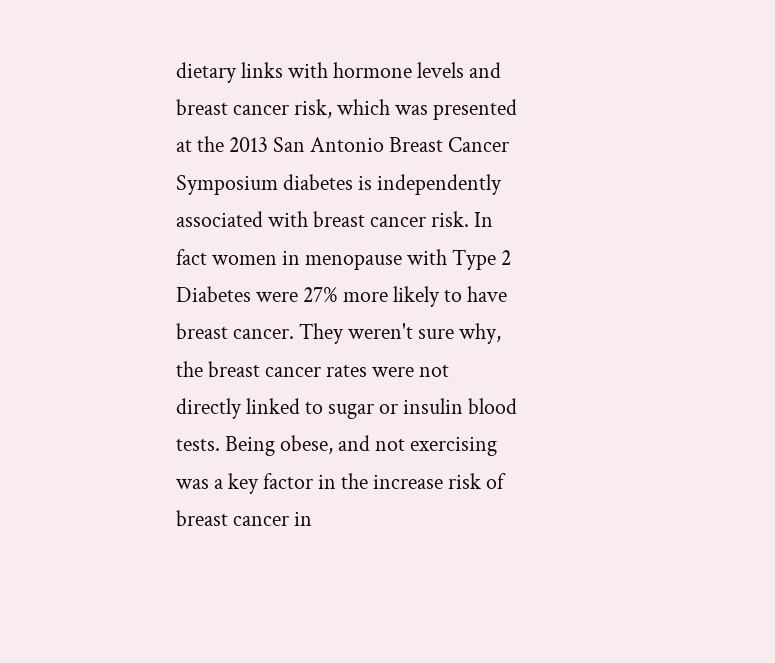dietary links with hormone levels and breast cancer risk, which was presented at the 2013 San Antonio Breast Cancer Symposium diabetes is independently associated with breast cancer risk. In fact women in menopause with Type 2 Diabetes were 27% more likely to have breast cancer. They weren't sure why, the breast cancer rates were not directly linked to sugar or insulin blood tests. Being obese, and not exercising was a key factor in the increase risk of breast cancer in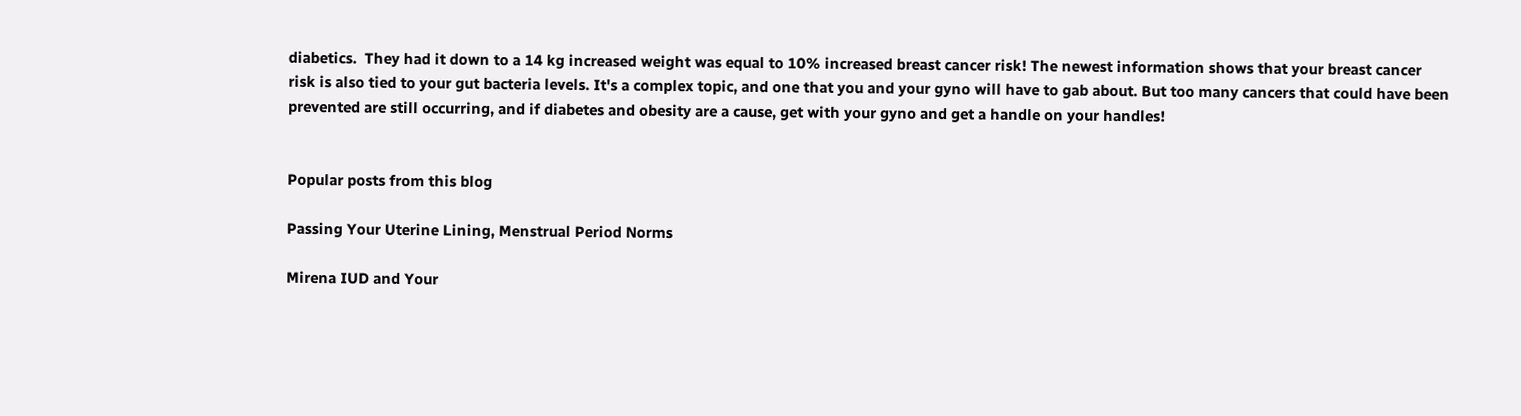diabetics.  They had it down to a 14 kg increased weight was equal to 10% increased breast cancer risk! The newest information shows that your breast cancer risk is also tied to your gut bacteria levels. It's a complex topic, and one that you and your gyno will have to gab about. But too many cancers that could have been prevented are still occurring, and if diabetes and obesity are a cause, get with your gyno and get a handle on your handles!


Popular posts from this blog

Passing Your Uterine Lining, Menstrual Period Norms

Mirena IUD and Your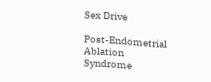Sex Drive

Post-Endometrial Ablation Syndrome